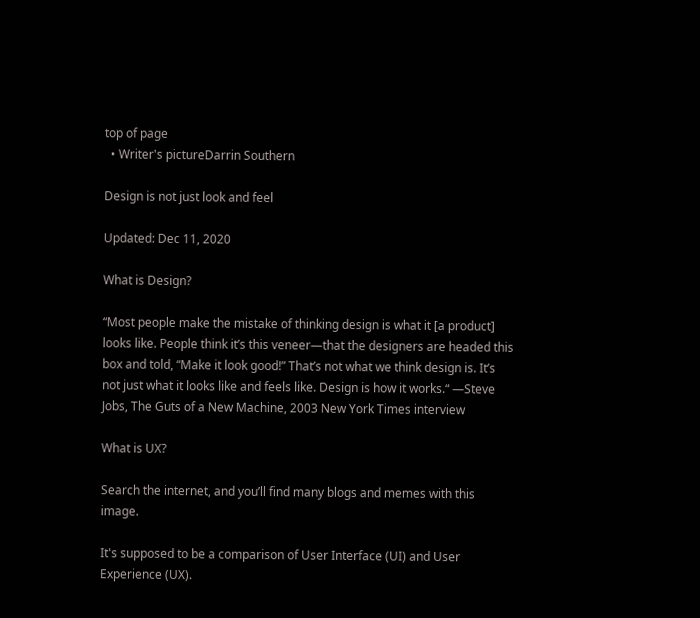top of page
  • Writer's pictureDarrin Southern

Design is not just look and feel

Updated: Dec 11, 2020

What is Design?

“Most people make the mistake of thinking design is what it [a product] looks like. People think it’s this veneer—that the designers are headed this box and told, “Make it look good!” That’s not what we think design is. It’s not just what it looks like and feels like. Design is how it works.“ —Steve Jobs, The Guts of a New Machine, 2003 New York Times interview

What is UX?

Search the internet, and you’ll find many blogs and memes with this image.

It's supposed to be a comparison of User Interface (UI) and User Experience (UX).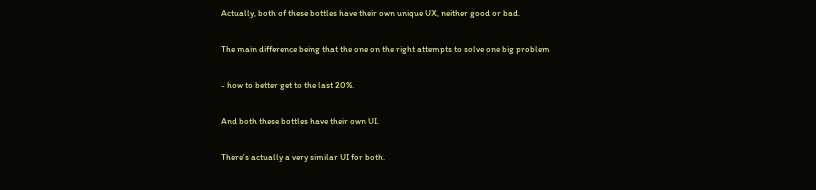Actually, both of these bottles have their own unique UX, neither good or bad.

The main difference being that the one on the right attempts to solve one big problem

- how to better get to the last 20%.

And both these bottles have their own UI.

There’s actually a very similar UI for both.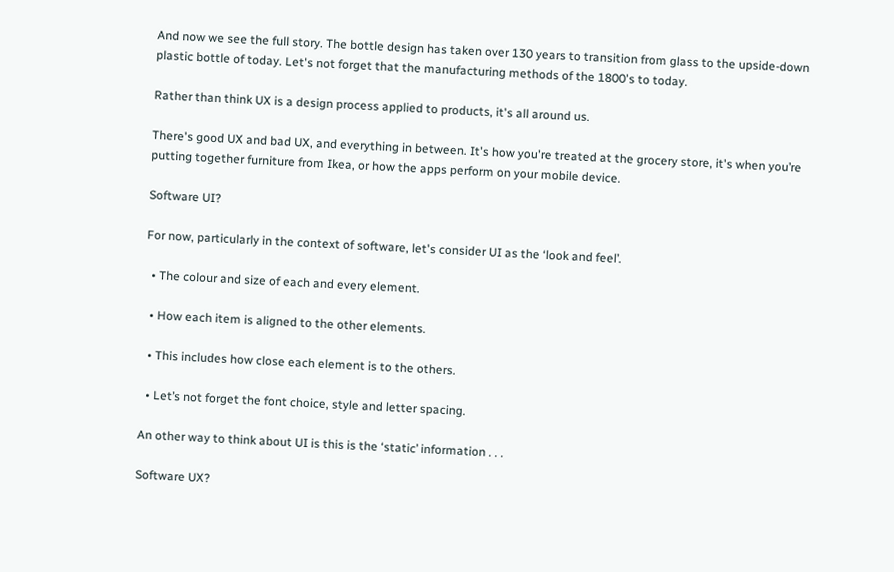And now we see the full story. The bottle design has taken over 130 years to transition from glass to the upside-down plastic bottle of today. Let's not forget that the manufacturing methods of the 1800's to today.

Rather than think UX is a design process applied to products, it's all around us.

There's good UX and bad UX, and everything in between. It's how you're treated at the grocery store, it's when you’re putting together furniture from Ikea, or how the apps perform on your mobile device.

Software UI?

For now, particularly in the context of software, let's consider UI as the ‘look and feel’.

  • The colour and size of each and every element.

  • How each item is aligned to the other elements.

  • This includes how close each element is to the others.

  • Let’s not forget the font choice, style and letter spacing.

An other way to think about UI is this is the ‘static’ information . . .

Software UX?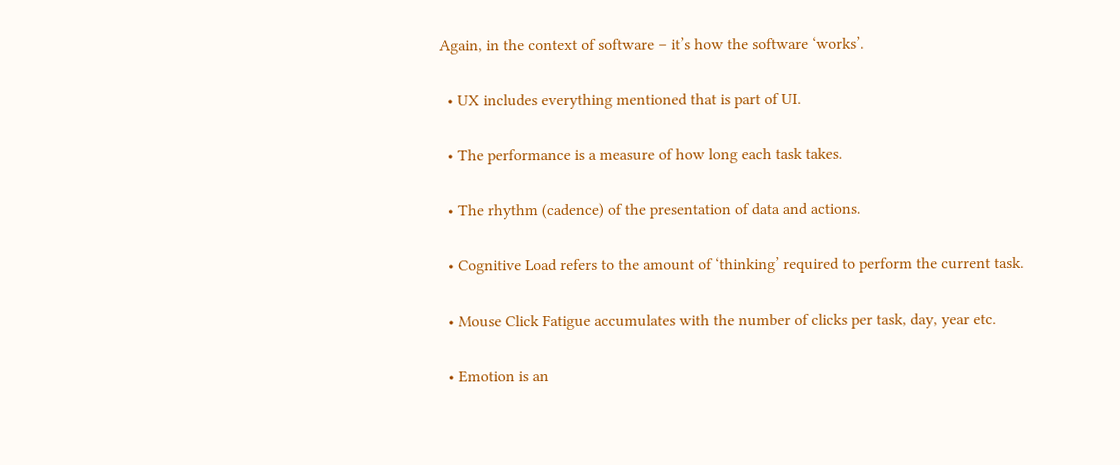Again, in the context of software – it’s how the software ‘works’.

  • UX includes everything mentioned that is part of UI.

  • The performance is a measure of how long each task takes.

  • The rhythm (cadence) of the presentation of data and actions.

  • Cognitive Load refers to the amount of ‘thinking’ required to perform the current task.

  • Mouse Click Fatigue accumulates with the number of clicks per task, day, year etc.

  • Emotion is an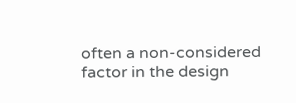often a non-considered factor in the design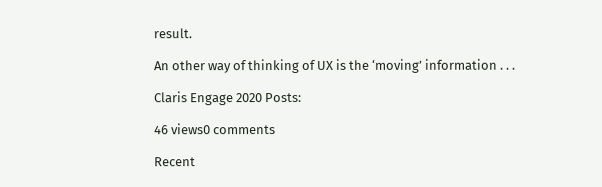result.

An other way of thinking of UX is the ‘moving’ information . . .

Claris Engage 2020 Posts:

46 views0 comments

Recent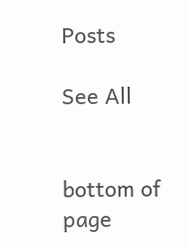Posts

See All


bottom of page